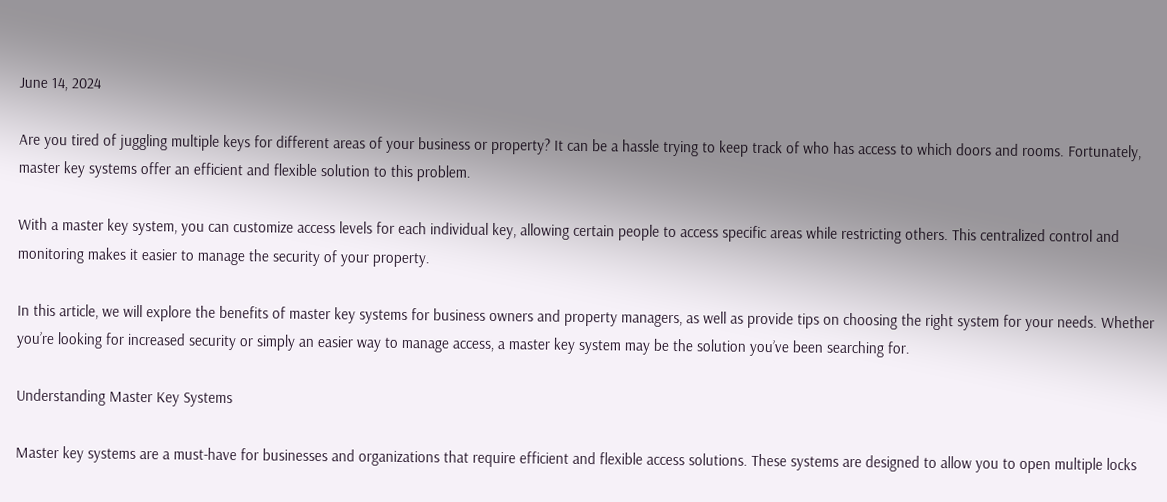June 14, 2024

Are you tired of juggling multiple keys for different areas of your business or property? It can be a hassle trying to keep track of who has access to which doors and rooms. Fortunately, master key systems offer an efficient and flexible solution to this problem.

With a master key system, you can customize access levels for each individual key, allowing certain people to access specific areas while restricting others. This centralized control and monitoring makes it easier to manage the security of your property.

In this article, we will explore the benefits of master key systems for business owners and property managers, as well as provide tips on choosing the right system for your needs. Whether you’re looking for increased security or simply an easier way to manage access, a master key system may be the solution you’ve been searching for.

Understanding Master Key Systems

Master key systems are a must-have for businesses and organizations that require efficient and flexible access solutions. These systems are designed to allow you to open multiple locks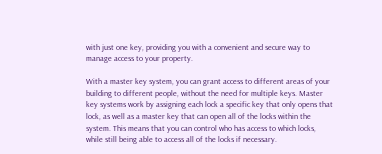with just one key, providing you with a convenient and secure way to manage access to your property.

With a master key system, you can grant access to different areas of your building to different people, without the need for multiple keys. Master key systems work by assigning each lock a specific key that only opens that lock, as well as a master key that can open all of the locks within the system. This means that you can control who has access to which locks, while still being able to access all of the locks if necessary.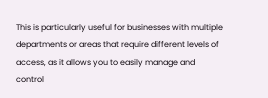This is particularly useful for businesses with multiple departments or areas that require different levels of access, as it allows you to easily manage and control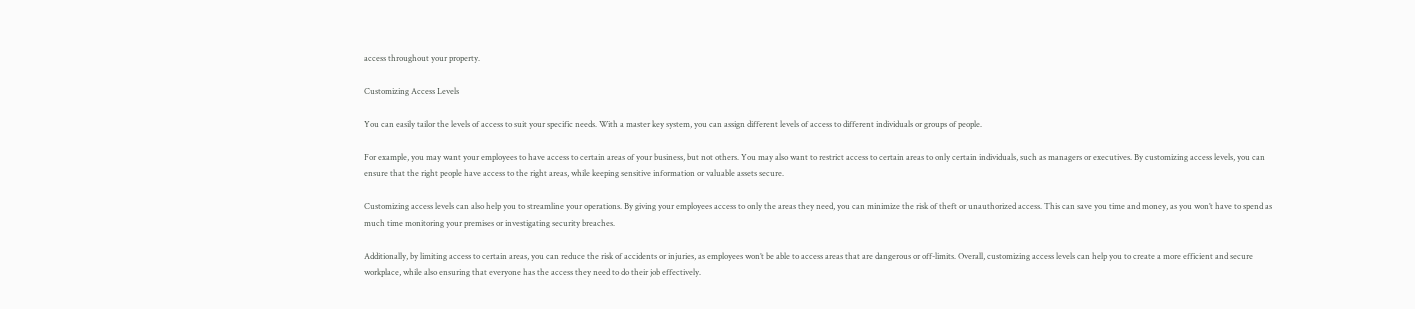access throughout your property.

Customizing Access Levels

You can easily tailor the levels of access to suit your specific needs. With a master key system, you can assign different levels of access to different individuals or groups of people.

For example, you may want your employees to have access to certain areas of your business, but not others. You may also want to restrict access to certain areas to only certain individuals, such as managers or executives. By customizing access levels, you can ensure that the right people have access to the right areas, while keeping sensitive information or valuable assets secure.

Customizing access levels can also help you to streamline your operations. By giving your employees access to only the areas they need, you can minimize the risk of theft or unauthorized access. This can save you time and money, as you won’t have to spend as much time monitoring your premises or investigating security breaches.

Additionally, by limiting access to certain areas, you can reduce the risk of accidents or injuries, as employees won’t be able to access areas that are dangerous or off-limits. Overall, customizing access levels can help you to create a more efficient and secure workplace, while also ensuring that everyone has the access they need to do their job effectively.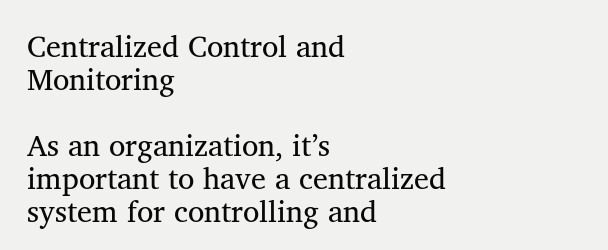Centralized Control and Monitoring

As an organization, it’s important to have a centralized system for controlling and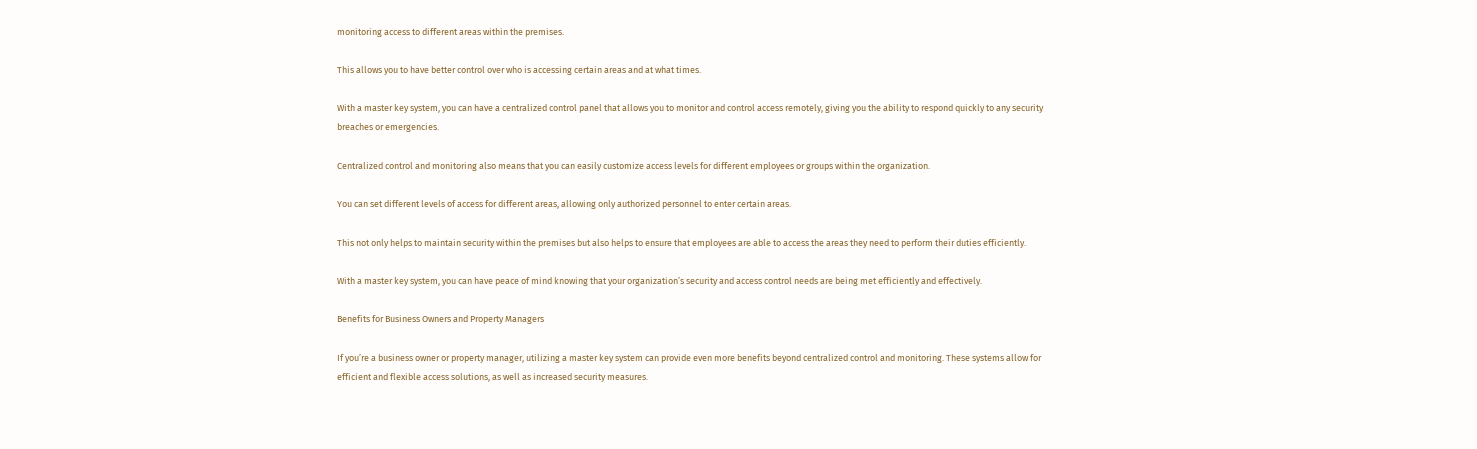monitoring access to different areas within the premises.

This allows you to have better control over who is accessing certain areas and at what times.

With a master key system, you can have a centralized control panel that allows you to monitor and control access remotely, giving you the ability to respond quickly to any security breaches or emergencies.

Centralized control and monitoring also means that you can easily customize access levels for different employees or groups within the organization.

You can set different levels of access for different areas, allowing only authorized personnel to enter certain areas.

This not only helps to maintain security within the premises but also helps to ensure that employees are able to access the areas they need to perform their duties efficiently.

With a master key system, you can have peace of mind knowing that your organization’s security and access control needs are being met efficiently and effectively.

Benefits for Business Owners and Property Managers

If you’re a business owner or property manager, utilizing a master key system can provide even more benefits beyond centralized control and monitoring. These systems allow for efficient and flexible access solutions, as well as increased security measures.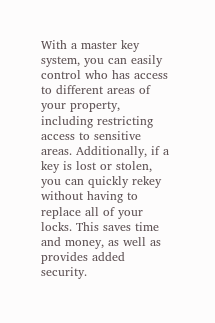With a master key system, you can easily control who has access to different areas of your property, including restricting access to sensitive areas. Additionally, if a key is lost or stolen, you can quickly rekey without having to replace all of your locks. This saves time and money, as well as provides added security.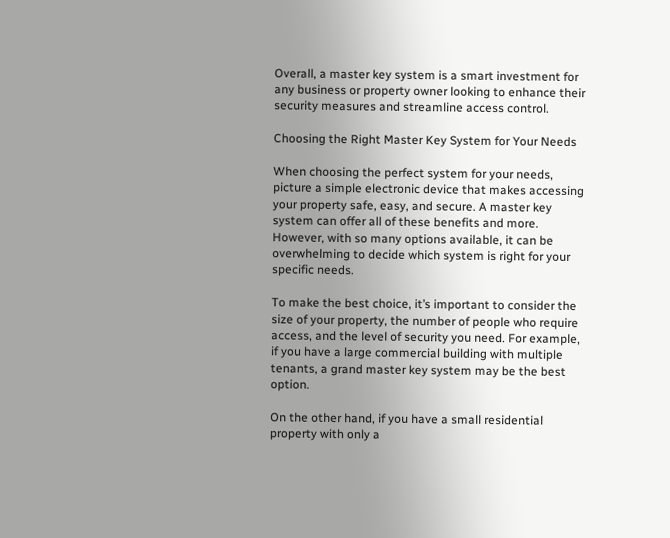Overall, a master key system is a smart investment for any business or property owner looking to enhance their security measures and streamline access control.

Choosing the Right Master Key System for Your Needs

When choosing the perfect system for your needs, picture a simple electronic device that makes accessing your property safe, easy, and secure. A master key system can offer all of these benefits and more. However, with so many options available, it can be overwhelming to decide which system is right for your specific needs.

To make the best choice, it’s important to consider the size of your property, the number of people who require access, and the level of security you need. For example, if you have a large commercial building with multiple tenants, a grand master key system may be the best option.

On the other hand, if you have a small residential property with only a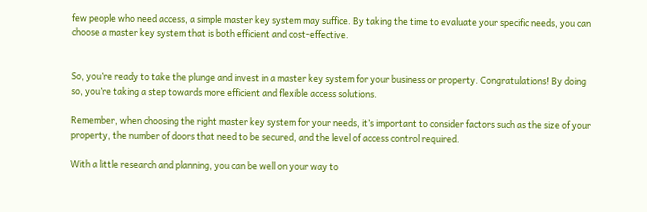few people who need access, a simple master key system may suffice. By taking the time to evaluate your specific needs, you can choose a master key system that is both efficient and cost-effective.


So, you’re ready to take the plunge and invest in a master key system for your business or property. Congratulations! By doing so, you’re taking a step towards more efficient and flexible access solutions.

Remember, when choosing the right master key system for your needs, it’s important to consider factors such as the size of your property, the number of doors that need to be secured, and the level of access control required.

With a little research and planning, you can be well on your way to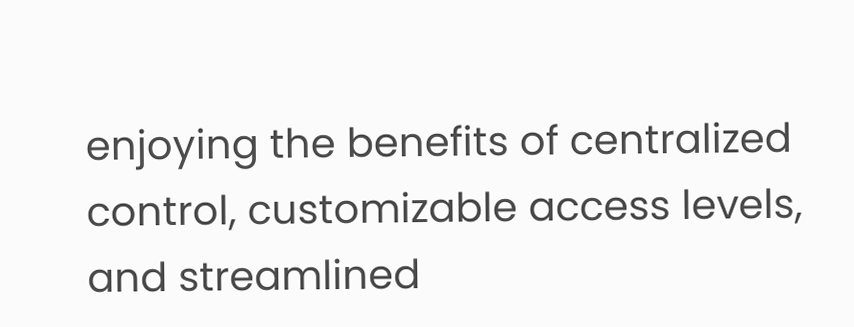enjoying the benefits of centralized control, customizable access levels, and streamlined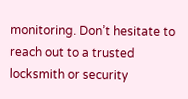monitoring. Don’t hesitate to reach out to a trusted locksmith or security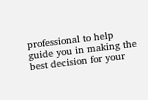professional to help guide you in making the best decision for your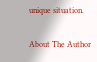unique situation.

About The Author